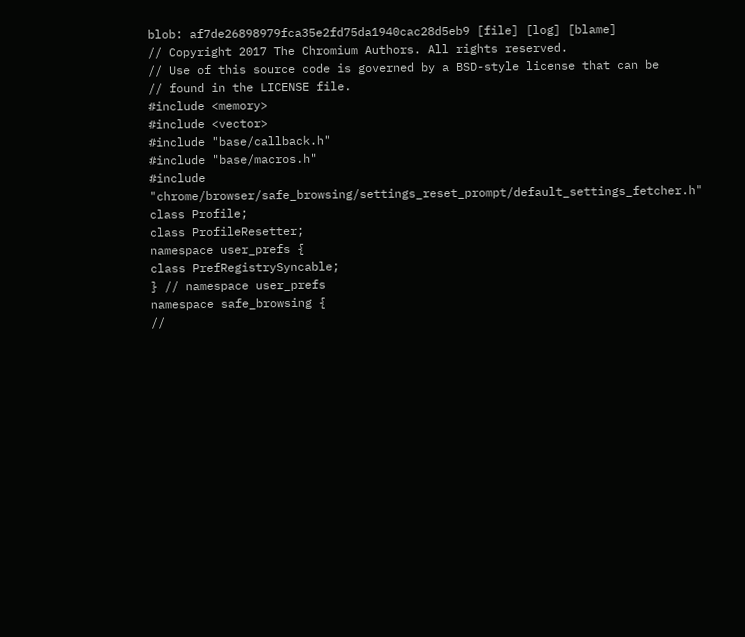blob: af7de26898979fca35e2fd75da1940cac28d5eb9 [file] [log] [blame]
// Copyright 2017 The Chromium Authors. All rights reserved.
// Use of this source code is governed by a BSD-style license that can be
// found in the LICENSE file.
#include <memory>
#include <vector>
#include "base/callback.h"
#include "base/macros.h"
#include "chrome/browser/safe_browsing/settings_reset_prompt/default_settings_fetcher.h"
class Profile;
class ProfileResetter;
namespace user_prefs {
class PrefRegistrySyncable;
} // namespace user_prefs
namespace safe_browsing {
//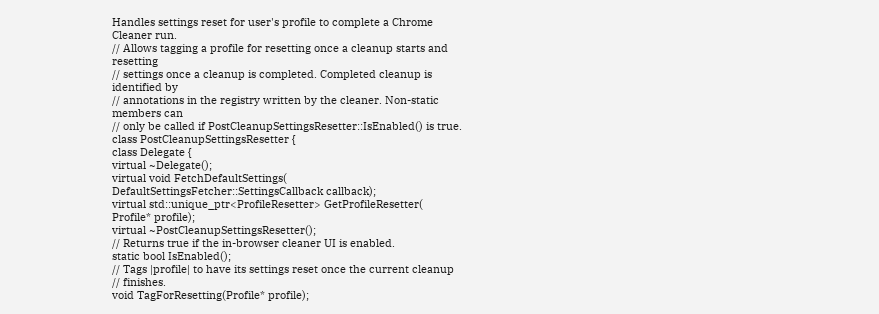Handles settings reset for user's profile to complete a Chrome Cleaner run.
// Allows tagging a profile for resetting once a cleanup starts and resetting
// settings once a cleanup is completed. Completed cleanup is identified by
// annotations in the registry written by the cleaner. Non-static members can
// only be called if PostCleanupSettingsResetter::IsEnabled() is true.
class PostCleanupSettingsResetter {
class Delegate {
virtual ~Delegate();
virtual void FetchDefaultSettings(
DefaultSettingsFetcher::SettingsCallback callback);
virtual std::unique_ptr<ProfileResetter> GetProfileResetter(
Profile* profile);
virtual ~PostCleanupSettingsResetter();
// Returns true if the in-browser cleaner UI is enabled.
static bool IsEnabled();
// Tags |profile| to have its settings reset once the current cleanup
// finishes.
void TagForResetting(Profile* profile);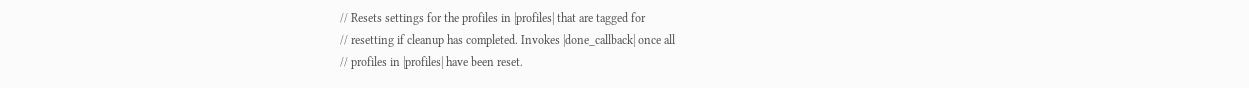// Resets settings for the profiles in |profiles| that are tagged for
// resetting if cleanup has completed. Invokes |done_callback| once all
// profiles in |profiles| have been reset.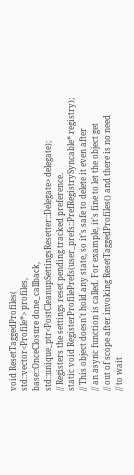void ResetTaggedProfiles(
std::vector<Profile*> profiles,
base::OnceClosure done_callback,
std::unique_ptr<PostCleanupSettingsResetter::Delegate> delegate);
// Registers the settings reset pending tracked preference.
static void RegisterProfilePrefs(user_prefs::PrefRegistrySyncable* registry);
// This object doesn't hold any state, so it's safe to delete it even after
// an async function is called. For example, it's fine to let the object get
// out of scope after invoking ResetTaggedProfiles() and there is no need
// to wait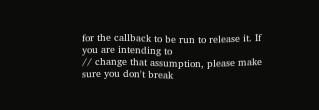for the callback to be run to release it. If you are intending to
// change that assumption, please make sure you don't break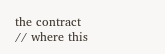the contract
// where this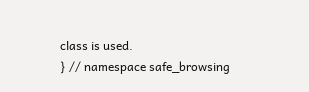class is used.
} // namespace safe_browsing